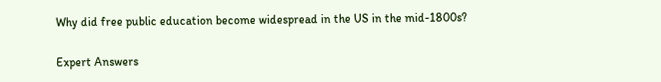Why did free public education become widespread in the US in the mid-1800s?

Expert Answers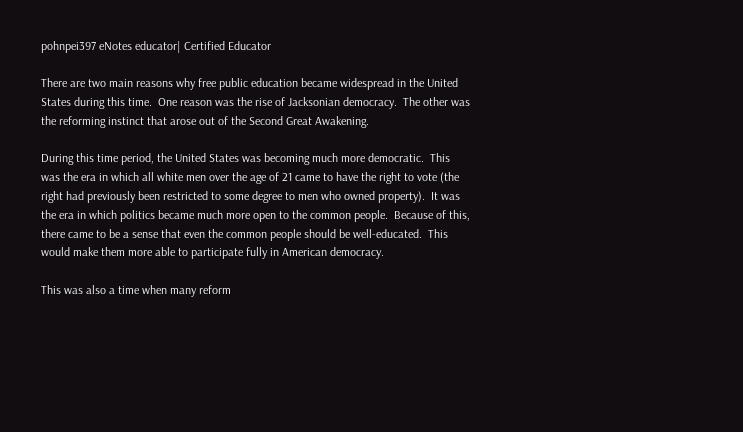pohnpei397 eNotes educator| Certified Educator

There are two main reasons why free public education became widespread in the United States during this time.  One reason was the rise of Jacksonian democracy.  The other was the reforming instinct that arose out of the Second Great Awakening.

During this time period, the United States was becoming much more democratic.  This was the era in which all white men over the age of 21 came to have the right to vote (the right had previously been restricted to some degree to men who owned property).  It was the era in which politics became much more open to the common people.  Because of this, there came to be a sense that even the common people should be well-educated.  This would make them more able to participate fully in American democracy.

This was also a time when many reform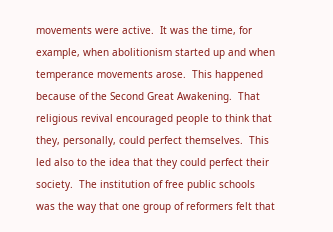movements were active.  It was the time, for example, when abolitionism started up and when temperance movements arose.  This happened because of the Second Great Awakening.  That religious revival encouraged people to think that they, personally, could perfect themselves.  This led also to the idea that they could perfect their society.  The institution of free public schools was the way that one group of reformers felt that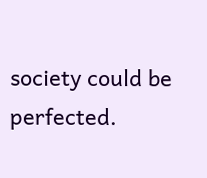society could be perfected.